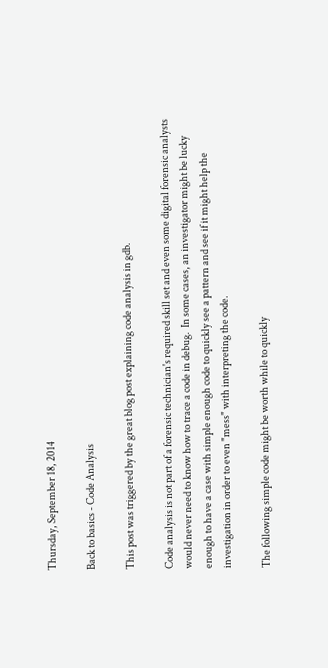Thursday, September 18, 2014

Back to basics - Code Analysis

This post was triggered by the great blog post explaining code analysis in gdb.

Code analysis is not part of a forensic technician's required skill set and even some digital forensic analysts would never need to know how to trace a code in debug.  In some cases, an investigator might be lucky enough to have a case with simple enough code to quickly see a pattern and see if it might help the investigation in order to even "mess" with interpreting the code.

The following simple code might be worth while to quickly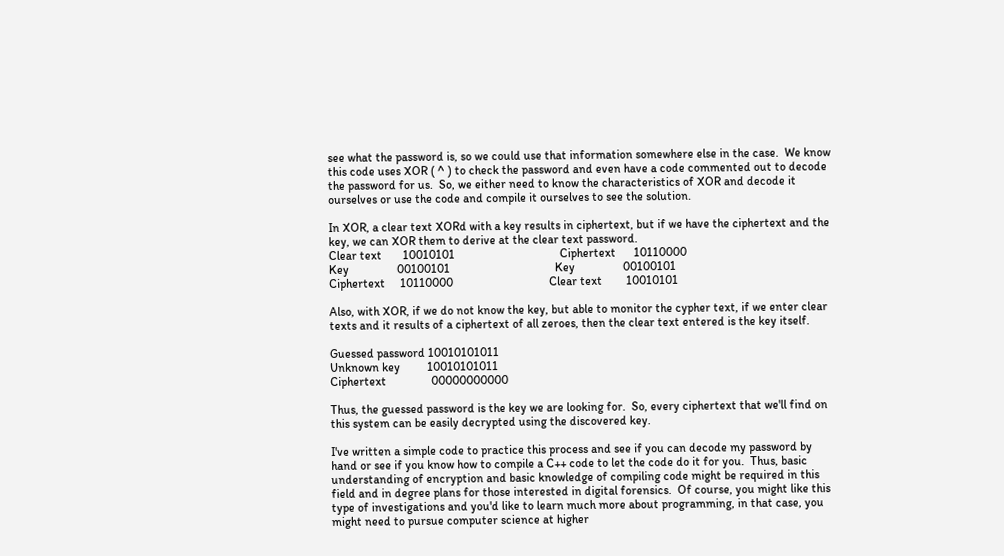see what the password is, so we could use that information somewhere else in the case.  We know this code uses XOR ( ^ ) to check the password and even have a code commented out to decode the password for us.  So, we either need to know the characteristics of XOR and decode it ourselves or use the code and compile it ourselves to see the solution.

In XOR, a clear text XORd with a key results in ciphertext, but if we have the ciphertext and the key, we can XOR them to derive at the clear text password.
Clear text       10010101                                   Ciphertext      10110000
Key                00100101                                   Key                00100101
Ciphertext     10110000                                Clear text        10010101

Also, with XOR, if we do not know the key, but able to monitor the cypher text, if we enter clear texts and it results of a ciphertext of all zeroes, then the clear text entered is the key itself.

Guessed password 10010101011
Unknown key         10010101011
Ciphertext               00000000000

Thus, the guessed password is the key we are looking for.  So, every ciphertext that we'll find on this system can be easily decrypted using the discovered key.

I've written a simple code to practice this process and see if you can decode my password by hand or see if you know how to compile a C++ code to let the code do it for you.  Thus, basic understanding of encryption and basic knowledge of compiling code might be required in this field and in degree plans for those interested in digital forensics.  Of course, you might like this type of investigations and you'd like to learn much more about programming, in that case, you might need to pursue computer science at higher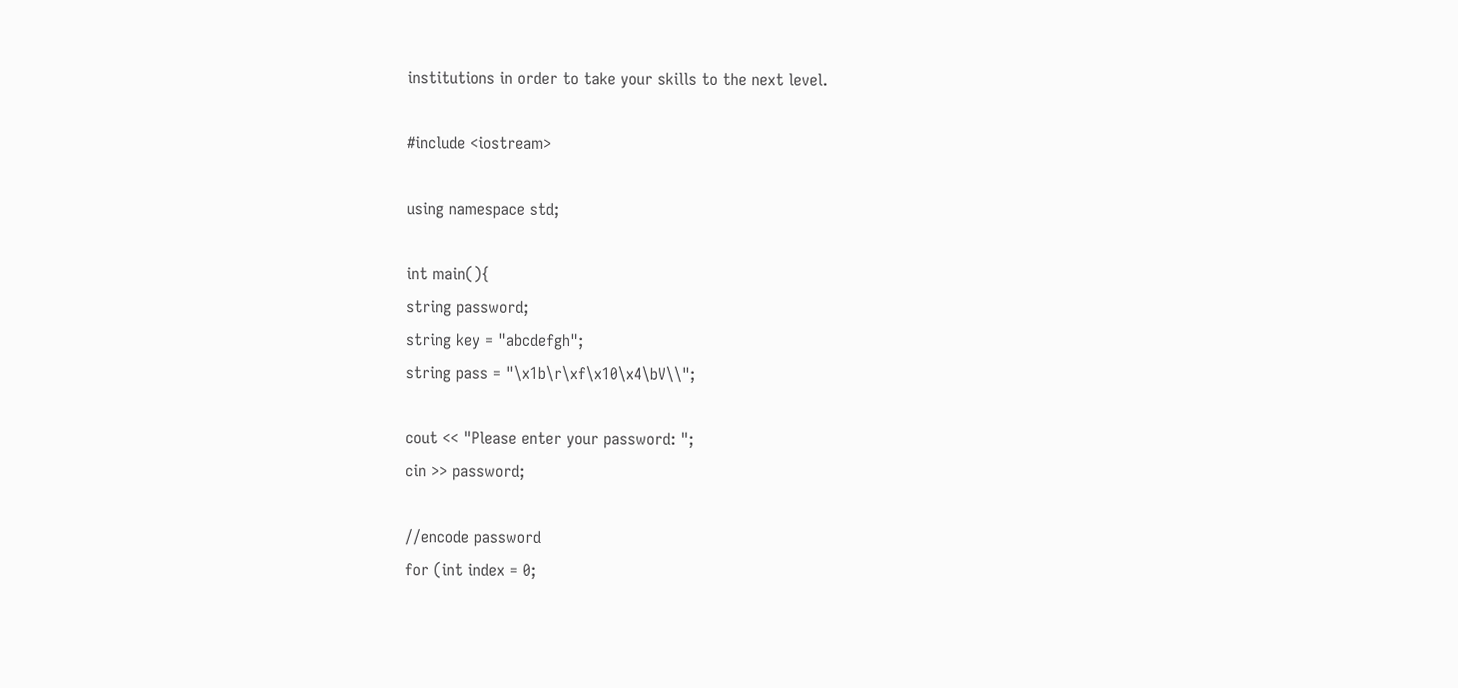institutions in order to take your skills to the next level.

#include <iostream>

using namespace std;

int main(){
string password;
string key = "abcdefgh";
string pass = "\x1b\r\xf\x10\x4\bV\\";

cout << "Please enter your password: ";
cin >> password;

//encode password
for (int index = 0;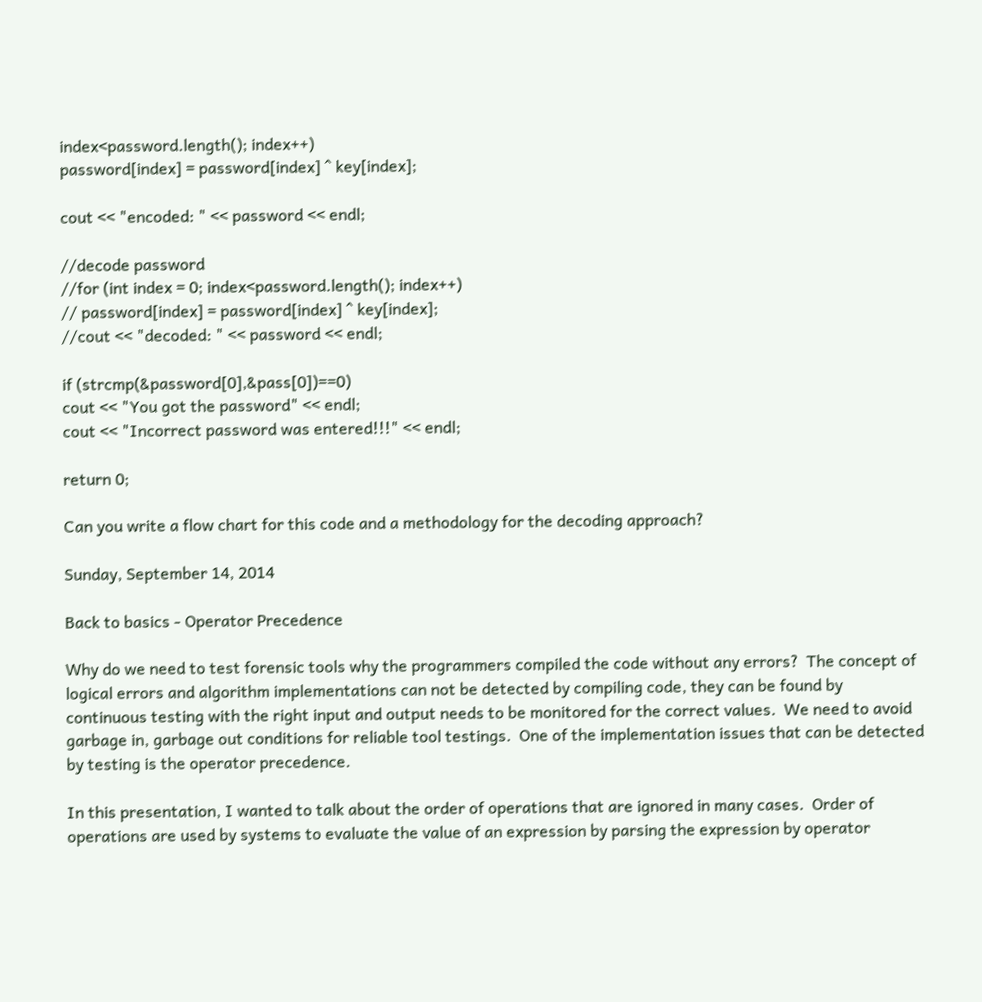index<password.length(); index++)
password[index] = password[index] ^ key[index];

cout << "encoded: " << password << endl;

//decode password
//for (int index = 0; index<password.length(); index++)
// password[index] = password[index] ^ key[index];
//cout << "decoded: " << password << endl;

if (strcmp(&password[0],&pass[0])==0)
cout << "You got the password" << endl;
cout << "Incorrect password was entered!!!" << endl;

return 0;

Can you write a flow chart for this code and a methodology for the decoding approach?

Sunday, September 14, 2014

Back to basics - Operator Precedence

Why do we need to test forensic tools why the programmers compiled the code without any errors?  The concept of logical errors and algorithm implementations can not be detected by compiling code, they can be found by continuous testing with the right input and output needs to be monitored for the correct values.  We need to avoid garbage in, garbage out conditions for reliable tool testings.  One of the implementation issues that can be detected by testing is the operator precedence.

In this presentation, I wanted to talk about the order of operations that are ignored in many cases.  Order of operations are used by systems to evaluate the value of an expression by parsing the expression by operator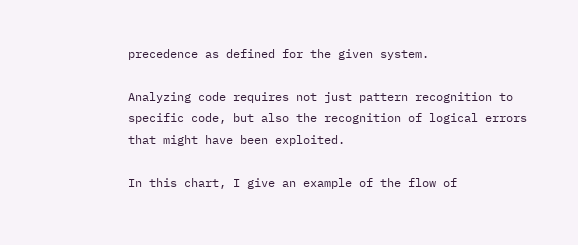precedence as defined for the given system.

Analyzing code requires not just pattern recognition to specific code, but also the recognition of logical errors that might have been exploited.

In this chart, I give an example of the flow of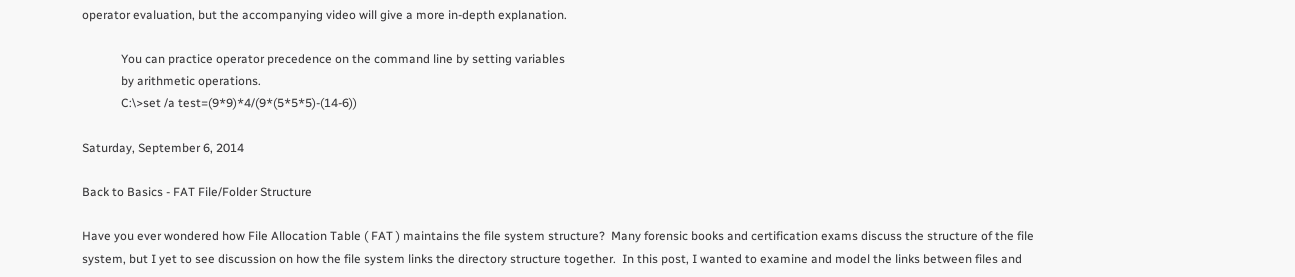operator evaluation, but the accompanying video will give a more in-depth explanation.

             You can practice operator precedence on the command line by setting variables
             by arithmetic operations.
             C:\>set /a test=(9*9)*4/(9*(5*5*5)-(14-6))

Saturday, September 6, 2014

Back to Basics - FAT File/Folder Structure

Have you ever wondered how File Allocation Table ( FAT ) maintains the file system structure?  Many forensic books and certification exams discuss the structure of the file system, but I yet to see discussion on how the file system links the directory structure together.  In this post, I wanted to examine and model the links between files and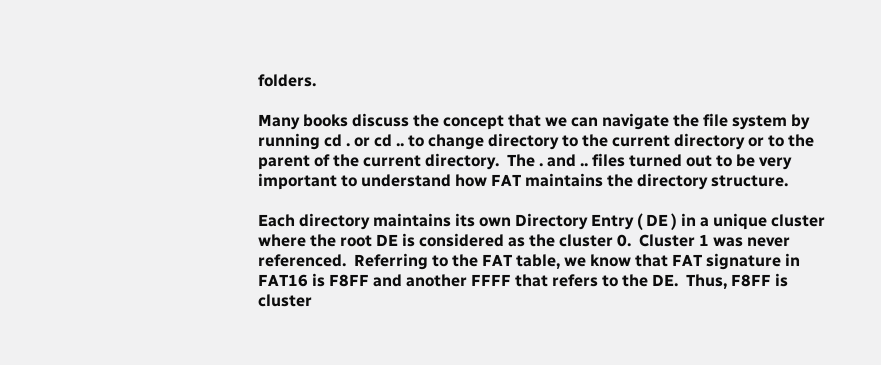folders.

Many books discuss the concept that we can navigate the file system by running cd . or cd .. to change directory to the current directory or to the parent of the current directory.  The . and .. files turned out to be very important to understand how FAT maintains the directory structure.

Each directory maintains its own Directory Entry ( DE ) in a unique cluster where the root DE is considered as the cluster 0.  Cluster 1 was never referenced.  Referring to the FAT table, we know that FAT signature in FAT16 is F8FF and another FFFF that refers to the DE.  Thus, F8FF is cluster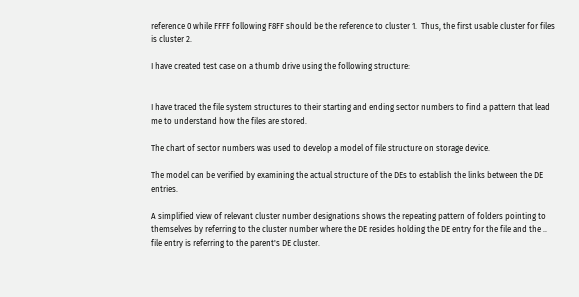reference 0 while FFFF following F8FF should be the reference to cluster 1.  Thus, the first usable cluster for files is cluster 2.

I have created test case on a thumb drive using the following structure:


I have traced the file system structures to their starting and ending sector numbers to find a pattern that lead me to understand how the files are stored.

The chart of sector numbers was used to develop a model of file structure on storage device.

The model can be verified by examining the actual structure of the DEs to establish the links between the DE entries.

A simplified view of relevant cluster number designations shows the repeating pattern of folders pointing to themselves by referring to the cluster number where the DE resides holding the DE entry for the file and the .. file entry is referring to the parent's DE cluster.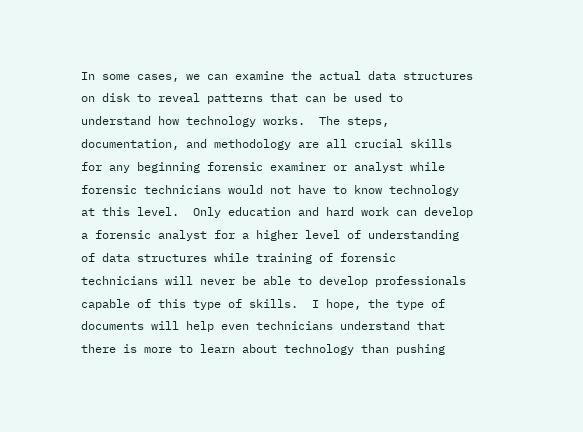In some cases, we can examine the actual data structures on disk to reveal patterns that can be used to understand how technology works.  The steps, documentation, and methodology are all crucial skills for any beginning forensic examiner or analyst while forensic technicians would not have to know technology at this level.  Only education and hard work can develop a forensic analyst for a higher level of understanding of data structures while training of forensic technicians will never be able to develop professionals capable of this type of skills.  I hope, the type of documents will help even technicians understand that there is more to learn about technology than pushing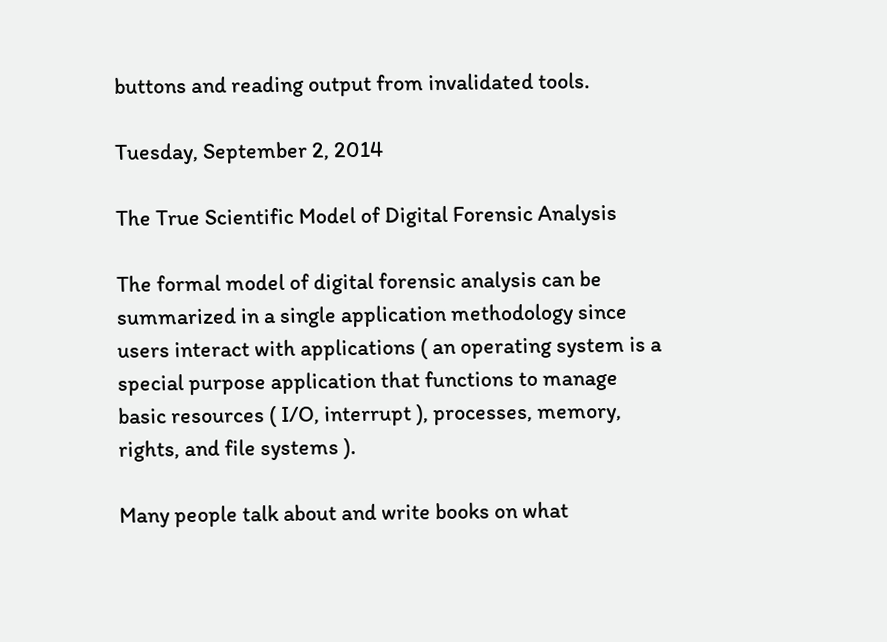buttons and reading output from invalidated tools.

Tuesday, September 2, 2014

The True Scientific Model of Digital Forensic Analysis

The formal model of digital forensic analysis can be summarized in a single application methodology since users interact with applications ( an operating system is a special purpose application that functions to manage basic resources ( I/O, interrupt ), processes, memory, rights, and file systems ).

Many people talk about and write books on what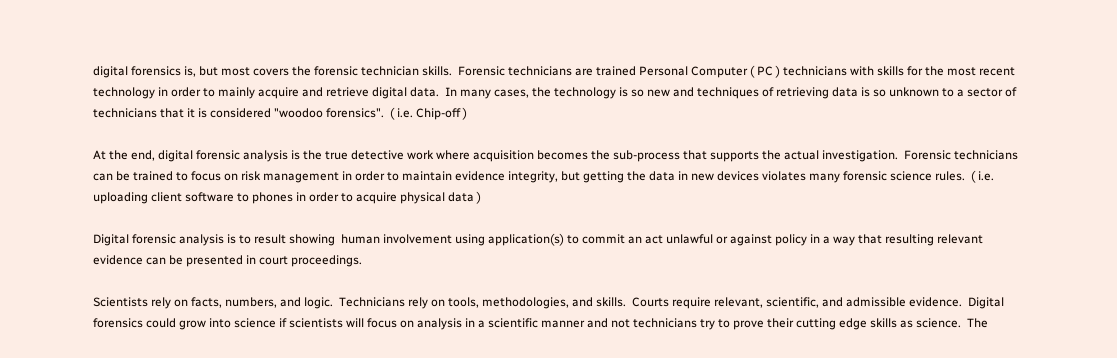digital forensics is, but most covers the forensic technician skills.  Forensic technicians are trained Personal Computer ( PC ) technicians with skills for the most recent technology in order to mainly acquire and retrieve digital data.  In many cases, the technology is so new and techniques of retrieving data is so unknown to a sector of technicians that it is considered "woodoo forensics".  ( i.e. Chip-off )

At the end, digital forensic analysis is the true detective work where acquisition becomes the sub-process that supports the actual investigation.  Forensic technicians can be trained to focus on risk management in order to maintain evidence integrity, but getting the data in new devices violates many forensic science rules.  ( i.e. uploading client software to phones in order to acquire physical data )

Digital forensic analysis is to result showing  human involvement using application(s) to commit an act unlawful or against policy in a way that resulting relevant evidence can be presented in court proceedings.

Scientists rely on facts, numbers, and logic.  Technicians rely on tools, methodologies, and skills.  Courts require relevant, scientific, and admissible evidence.  Digital forensics could grow into science if scientists will focus on analysis in a scientific manner and not technicians try to prove their cutting edge skills as science.  The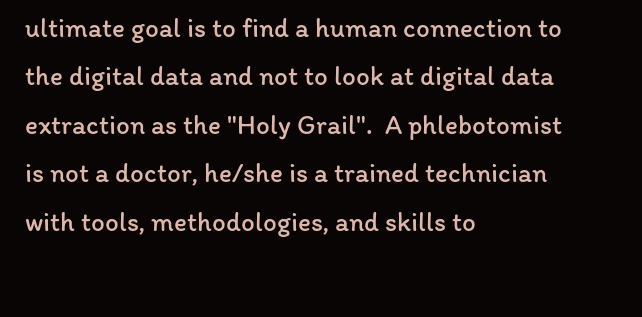ultimate goal is to find a human connection to the digital data and not to look at digital data extraction as the "Holy Grail".  A phlebotomist is not a doctor, he/she is a trained technician with tools, methodologies, and skills to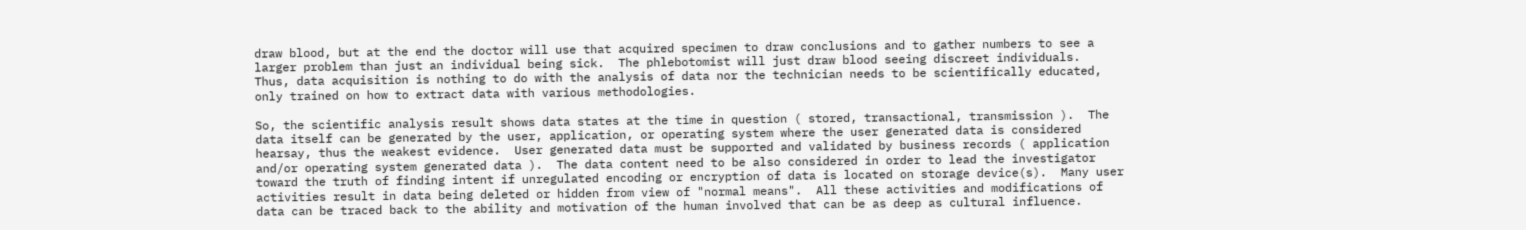draw blood, but at the end the doctor will use that acquired specimen to draw conclusions and to gather numbers to see a larger problem than just an individual being sick.  The phlebotomist will just draw blood seeing discreet individuals.  Thus, data acquisition is nothing to do with the analysis of data nor the technician needs to be scientifically educated, only trained on how to extract data with various methodologies.

So, the scientific analysis result shows data states at the time in question ( stored, transactional, transmission ).  The data itself can be generated by the user, application, or operating system where the user generated data is considered hearsay, thus the weakest evidence.  User generated data must be supported and validated by business records ( application and/or operating system generated data ).  The data content need to be also considered in order to lead the investigator toward the truth of finding intent if unregulated encoding or encryption of data is located on storage device(s).  Many user activities result in data being deleted or hidden from view of "normal means".  All these activities and modifications of data can be traced back to the ability and motivation of the human involved that can be as deep as cultural influence.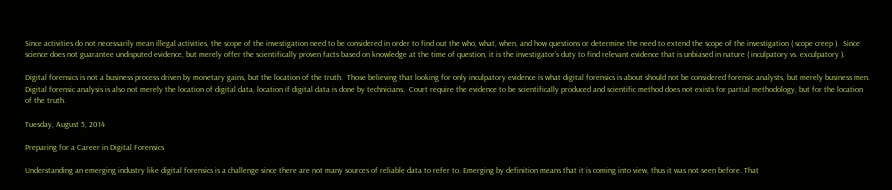Since activities do not necessarily mean illegal activities, the scope of the investigation need to be considered in order to find out the who, what, when, and how questions or determine the need to extend the scope of the investigation ( scope creep ).  Since science does not guarantee undisputed evidence, but merely offer the scientifically proven facts based on knowledge at the time of question, it is the investigator's duty to find relevant evidence that is unbiased in nature ( inculpatory vs. exculpatory ).

Digital forensics is not a business process driven by monetary gains, but the location of the truth.  Those believing that looking for only inculpatory evidence is what digital forensics is about should not be considered forensic analysts, but merely business men.  Digital forensic analysis is also not merely the location of digital data, location if digital data is done by technicians.  Court require the evidence to be scientifically produced and scientific method does not exists for partial methodology, but for the location of the truth.

Tuesday, August 5, 2014

Preparing for a Career in Digital Forensics

Understanding an emerging industry like digital forensics is a challenge since there are not many sources of reliable data to refer to. Emerging by definition means that it is coming into view, thus it was not seen before. That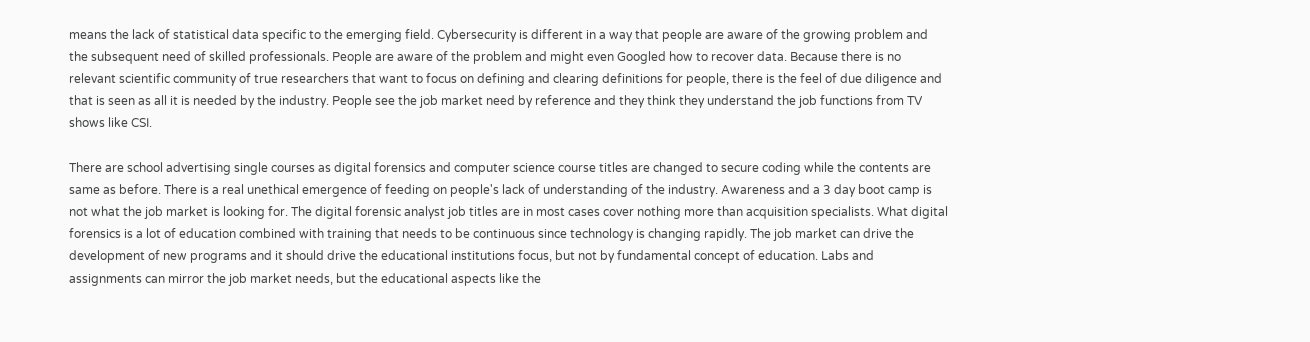means the lack of statistical data specific to the emerging field. Cybersecurity is different in a way that people are aware of the growing problem and the subsequent need of skilled professionals. People are aware of the problem and might even Googled how to recover data. Because there is no relevant scientific community of true researchers that want to focus on defining and clearing definitions for people, there is the feel of due diligence and that is seen as all it is needed by the industry. People see the job market need by reference and they think they understand the job functions from TV shows like CSI.

There are school advertising single courses as digital forensics and computer science course titles are changed to secure coding while the contents are same as before. There is a real unethical emergence of feeding on people's lack of understanding of the industry. Awareness and a 3 day boot camp is not what the job market is looking for. The digital forensic analyst job titles are in most cases cover nothing more than acquisition specialists. What digital forensics is a lot of education combined with training that needs to be continuous since technology is changing rapidly. The job market can drive the development of new programs and it should drive the educational institutions focus, but not by fundamental concept of education. Labs and assignments can mirror the job market needs, but the educational aspects like the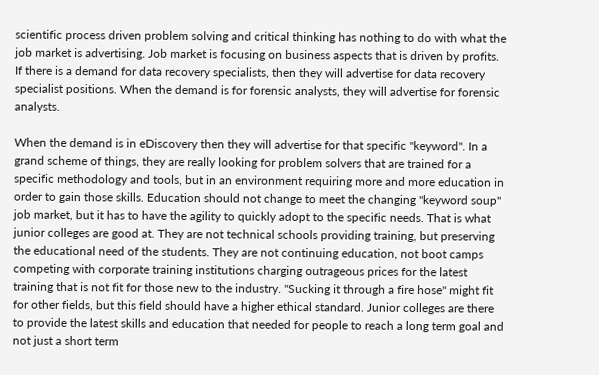scientific process driven problem solving and critical thinking has nothing to do with what the job market is advertising. Job market is focusing on business aspects that is driven by profits. If there is a demand for data recovery specialists, then they will advertise for data recovery specialist positions. When the demand is for forensic analysts, they will advertise for forensic analysts.

When the demand is in eDiscovery then they will advertise for that specific "keyword". In a grand scheme of things, they are really looking for problem solvers that are trained for a specific methodology and tools, but in an environment requiring more and more education in order to gain those skills. Education should not change to meet the changing "keyword soup" job market, but it has to have the agility to quickly adopt to the specific needs. That is what junior colleges are good at. They are not technical schools providing training, but preserving the educational need of the students. They are not continuing education, not boot camps competing with corporate training institutions charging outrageous prices for the latest training that is not fit for those new to the industry. "Sucking it through a fire hose" might fit for other fields, but this field should have a higher ethical standard. Junior colleges are there to provide the latest skills and education that needed for people to reach a long term goal and not just a short term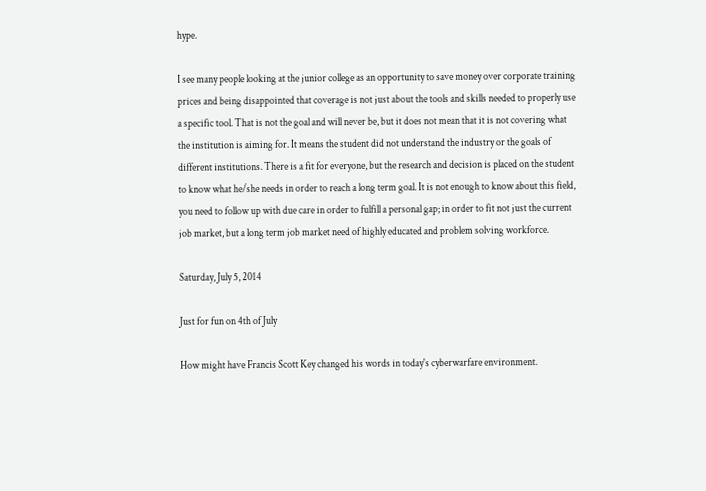hype.

I see many people looking at the junior college as an opportunity to save money over corporate training prices and being disappointed that coverage is not just about the tools and skills needed to properly use a specific tool. That is not the goal and will never be, but it does not mean that it is not covering what the institution is aiming for. It means the student did not understand the industry or the goals of different institutions. There is a fit for everyone, but the research and decision is placed on the student to know what he/she needs in order to reach a long term goal. It is not enough to know about this field, you need to follow up with due care in order to fulfill a personal gap; in order to fit not just the current job market, but a long term job market need of highly educated and problem solving workforce.

Saturday, July 5, 2014

Just for fun on 4th of July

How might have Francis Scott Key changed his words in today's cyberwarfare environment.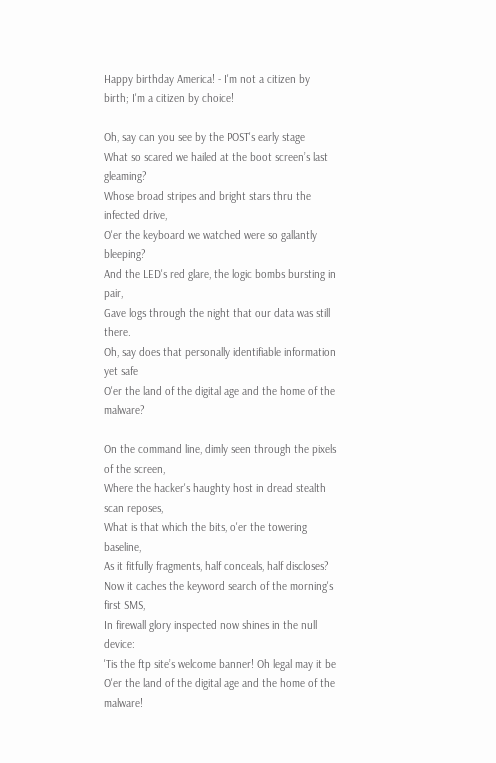Happy birthday America! - I'm not a citizen by birth; I'm a citizen by choice!

Oh, say can you see by the POST's early stage
What so scared we hailed at the boot screen’s last gleaming?
Whose broad stripes and bright stars thru the infected drive,
O'er the keyboard we watched were so gallantly bleeping?
And the LED's red glare, the logic bombs bursting in pair,
Gave logs through the night that our data was still there.
Oh, say does that personally identifiable information yet safe
O'er the land of the digital age and the home of the malware?

On the command line, dimly seen through the pixels of the screen,
Where the hacker's haughty host in dread stealth scan reposes,
What is that which the bits, o'er the towering baseline,
As it fitfully fragments, half conceals, half discloses?
Now it caches the keyword search of the morning's first SMS,
In firewall glory inspected now shines in the null device:
'Tis the ftp site’s welcome banner! Oh legal may it be
O'er the land of the digital age and the home of the malware!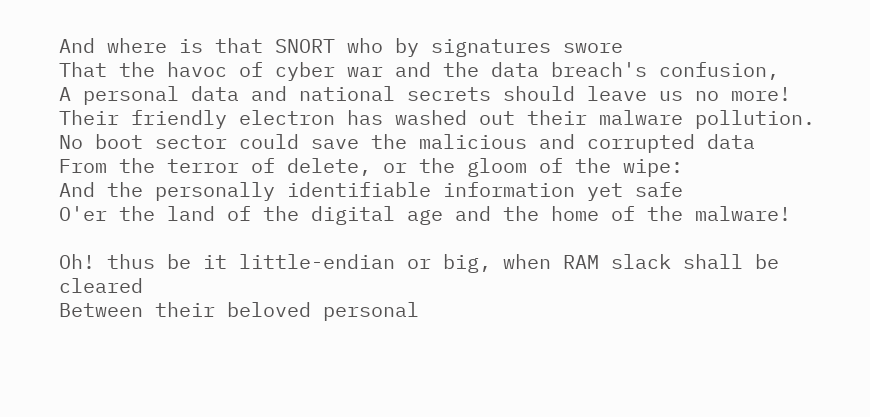And where is that SNORT who by signatures swore
That the havoc of cyber war and the data breach's confusion,
A personal data and national secrets should leave us no more!
Their friendly electron has washed out their malware pollution.
No boot sector could save the malicious and corrupted data
From the terror of delete, or the gloom of the wipe:
And the personally identifiable information yet safe
O'er the land of the digital age and the home of the malware!

Oh! thus be it little-endian or big, when RAM slack shall be cleared
Between their beloved personal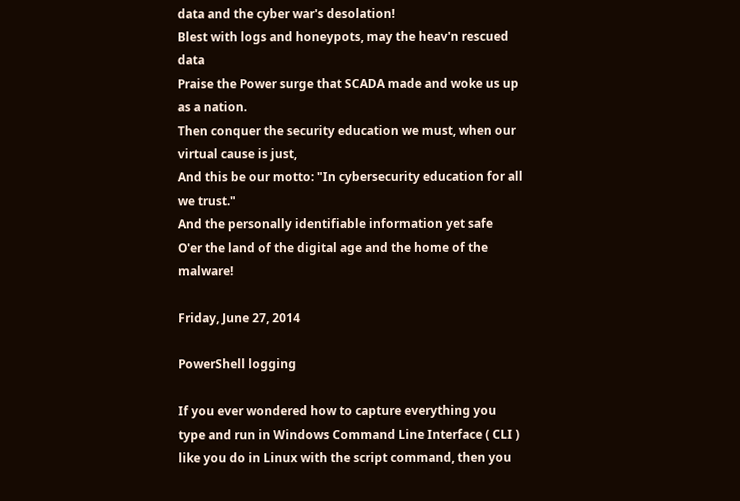data and the cyber war's desolation!
Blest with logs and honeypots, may the heav'n rescued data
Praise the Power surge that SCADA made and woke us up as a nation.
Then conquer the security education we must, when our virtual cause is just,
And this be our motto: "In cybersecurity education for all we trust."
And the personally identifiable information yet safe
O'er the land of the digital age and the home of the malware!

Friday, June 27, 2014

PowerShell logging

If you ever wondered how to capture everything you type and run in Windows Command Line Interface ( CLI ) like you do in Linux with the script command, then you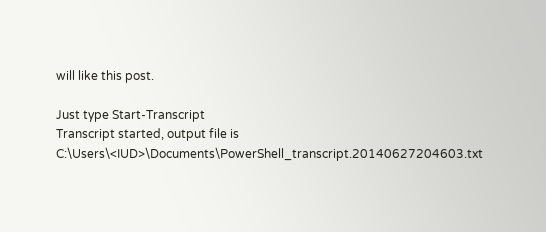will like this post.

Just type Start-Transcript
Transcript started, output file is C:\Users\<IUD>\Documents\PowerShell_transcript.20140627204603.txt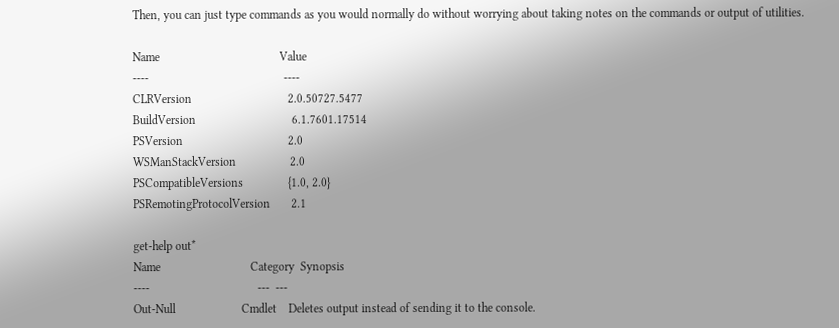Then, you can just type commands as you would normally do without worrying about taking notes on the commands or output of utilities.

Name                                        Value
----                                             ----
CLRVersion                                2.0.50727.5477
BuildVersion                                6.1.7601.17514
PSVersion                                   2.0
WSManStackVersion                  2.0
PSCompatibleVersions               {1.0, 2.0}
PSRemotingProtocolVersion       2.1

get-help out*
Name                              Category  Synopsis
----                                    ---  ---
Out-Null                      Cmdlet    Deletes output instead of sending it to the console.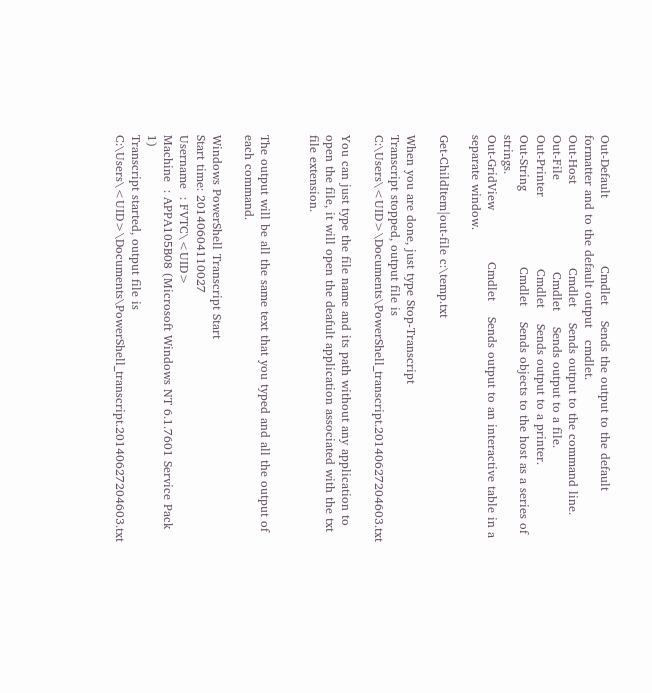Out-Default                 Cmdlet    Sends the output to the default formatter and to the default output   cmdlet.
Out-Host                     Cmdlet    Sends output to the command line.
Out-File                       Cmdlet    Sends output to a file.
Out-Printer                  Cmdlet    Sends output to a printer.
Out-String                   Cmdlet    Sends objects to the host as a series of strings.
Out-GridView             Cmdlet    Sends output to an interactive table in a separate window.

Get-ChildItem|out-file c:\temp.txt

When you are done, just type Stop-Transcript
Transcript stopped, output file is C:\Users\<UID>\Documents\PowerShell_transcript.20140627204603.txt

You can just type the file name and its path without any application to open the file, it will open the deafult application associated with the txt file extension.


The output will be all the same text that you typed and all the output of each command.

Windows PowerShell Transcript Start
Start time: 20140604110027
Username  : FVTC\<UID>
Machine  : APPA105B08 (Microsoft Windows NT 6.1.7601 Service Pack 1)
Transcript started, output file is C:\Users\<UID>\Documents\PowerShell_transcript.20140627204603.txt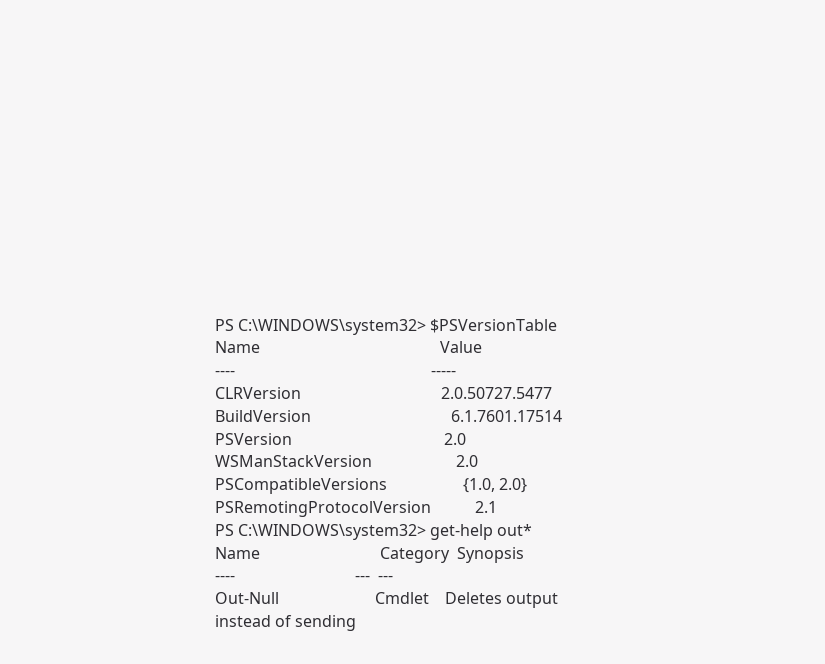PS C:\WINDOWS\system32> $PSVersionTable
Name                                             Value
----                                                 -----
CLRVersion                                   2.0.50727.5477
BuildVersion                                   6.1.7601.17514
PSVersion                                      2.0
WSManStackVersion                     2.0
PSCompatibleVersions                   {1.0, 2.0}
PSRemotingProtocolVersion           2.1
PS C:\WINDOWS\system32> get-help out*
Name                              Category  Synopsis
----                              ---  ---
Out-Null                        Cmdlet    Deletes output instead of sending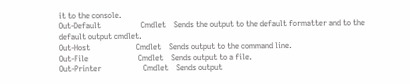it to the console.
Out-Default                    Cmdlet    Sends the output to the default formatter and to the default output cmdlet.
Out-Host                       Cmdlet    Sends output to the command line.
Out-File                         Cmdlet    Sends output to a file.
Out-Printer                     Cmdlet    Sends output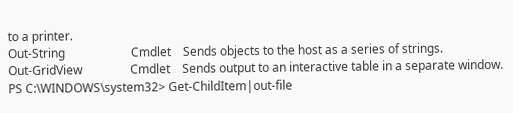to a printer.
Out-String                      Cmdlet    Sends objects to the host as a series of strings.
Out-GridView                Cmdlet    Sends output to an interactive table in a separate window.
PS C:\WINDOWS\system32> Get-ChildItem|out-file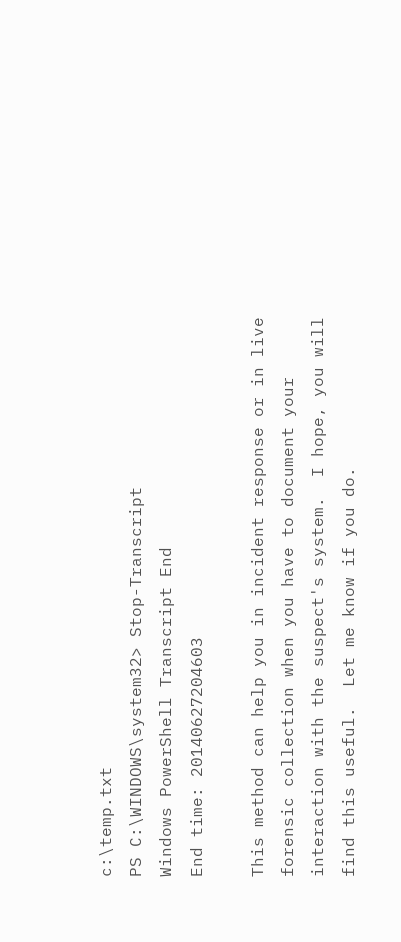c:\temp.txt
PS C:\WINDOWS\system32> Stop-Transcript
Windows PowerShell Transcript End
End time: 20140627204603

This method can help you in incident response or in live forensic collection when you have to document your interaction with the suspect's system.  I hope, you will find this useful.  Let me know if you do.